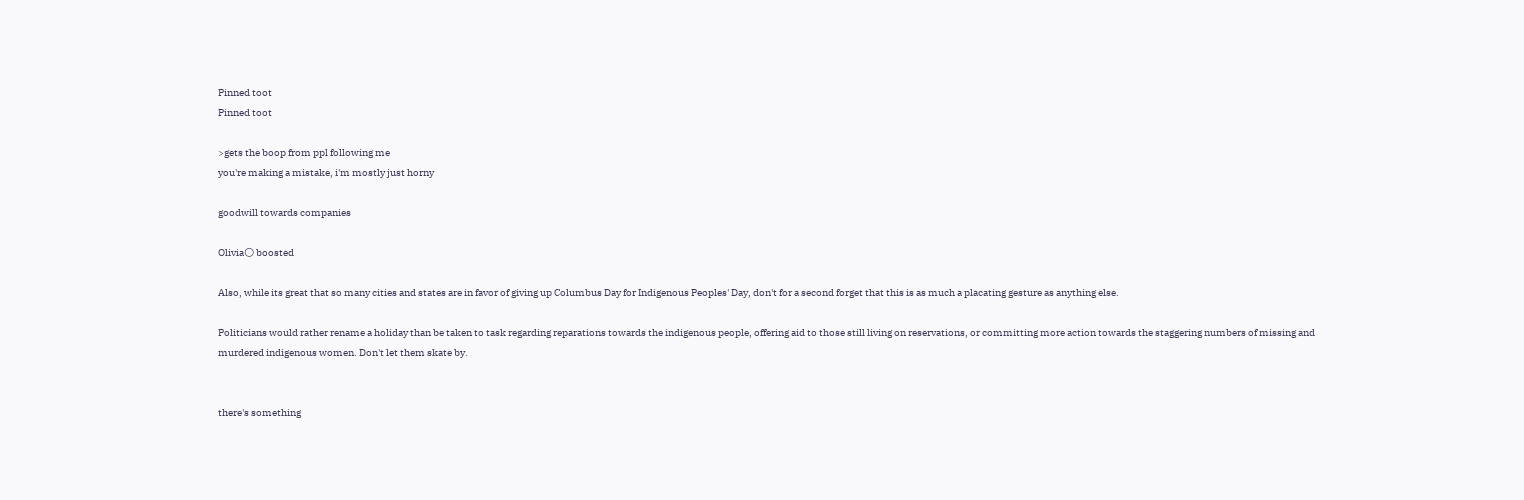Pinned toot
Pinned toot

>gets the boop from ppl following me
you're making a mistake, i'm mostly just horny

goodwill towards companies

Olivia🌕 boosted

Also, while its great that so many cities and states are in favor of giving up Columbus Day for Indigenous Peoples' Day, don't for a second forget that this is as much a placating gesture as anything else.

Politicians would rather rename a holiday than be taken to task regarding reparations towards the indigenous people, offering aid to those still living on reservations, or committing more action towards the staggering numbers of missing and murdered indigenous women. Don't let them skate by.


there's something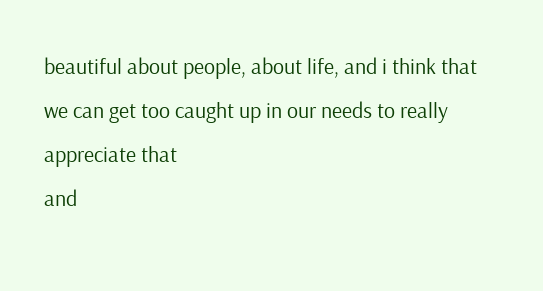beautiful about people, about life, and i think that we can get too caught up in our needs to really appreciate that
and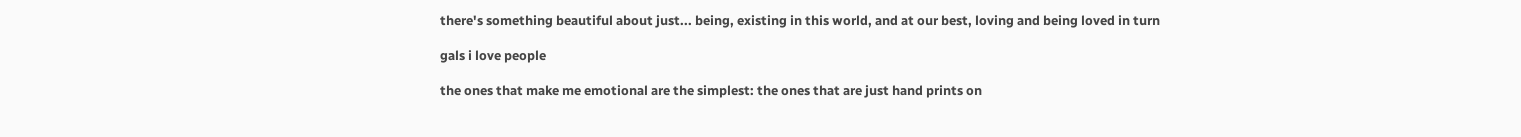there's something beautiful about just... being, existing in this world, and at our best, loving and being loved in turn

gals i love people

the ones that make me emotional are the simplest: the ones that are just hand prints on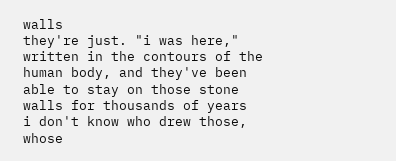walls
they're just. "i was here," written in the contours of the human body, and they've been able to stay on those stone walls for thousands of years
i don't know who drew those, whose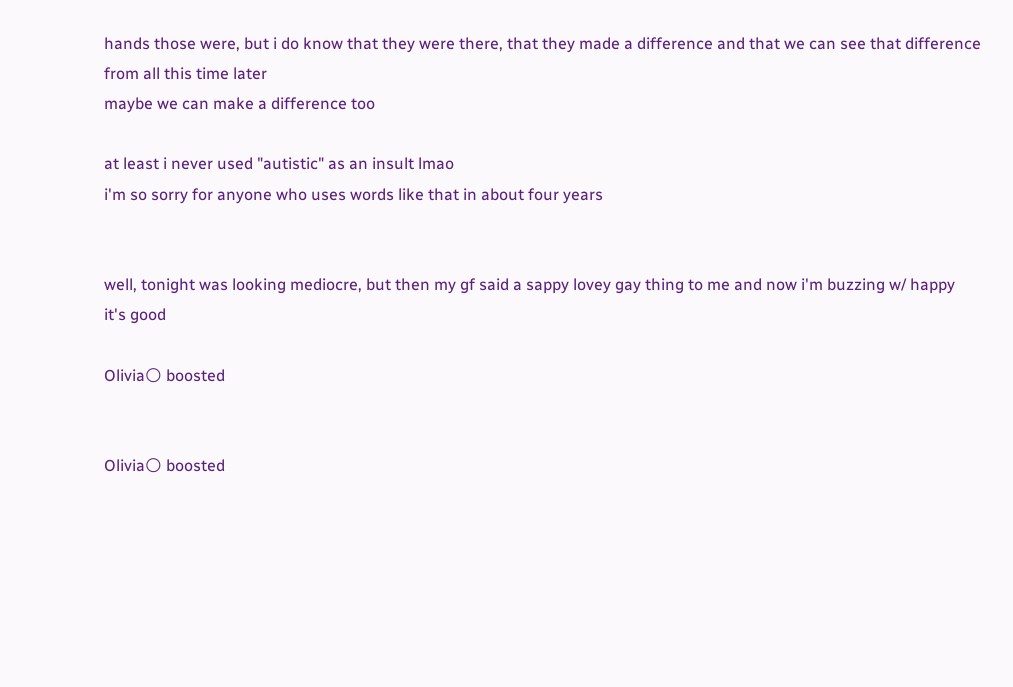hands those were, but i do know that they were there, that they made a difference and that we can see that difference from all this time later
maybe we can make a difference too

at least i never used "autistic" as an insult lmao
i'm so sorry for anyone who uses words like that in about four years


well, tonight was looking mediocre, but then my gf said a sappy lovey gay thing to me and now i'm buzzing w/ happy
it's good

Olivia🌕 boosted


Olivia🌕 boosted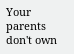Your parents don't own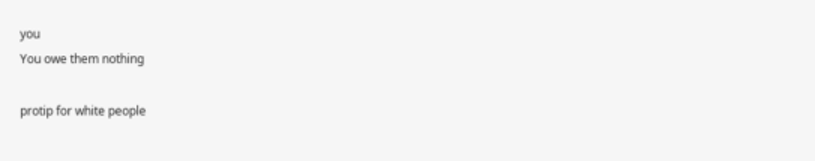you
You owe them nothing

protip for white people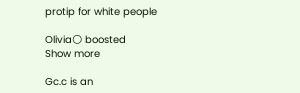protip for white people

Olivia🌕 boosted
Show more

Gc.c is an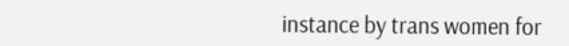instance by trans women for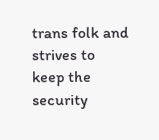trans folk and strives to keep the security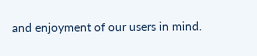and enjoyment of our users in mind.